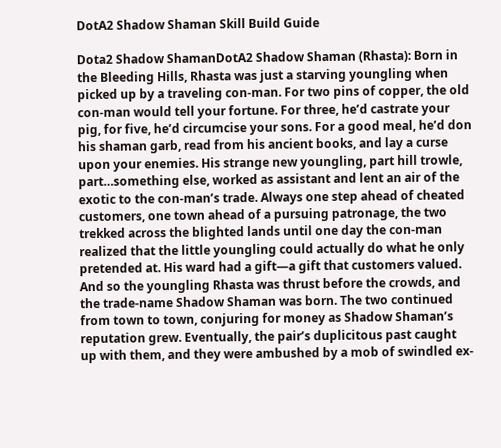DotA2 Shadow Shaman Skill Build Guide

Dota2 Shadow ShamanDotA2 Shadow Shaman (Rhasta): Born in the Bleeding Hills, Rhasta was just a starving youngling when picked up by a traveling con-man. For two pins of copper, the old con-man would tell your fortune. For three, he’d castrate your pig, for five, he’d circumcise your sons. For a good meal, he’d don his shaman garb, read from his ancient books, and lay a curse upon your enemies. His strange new youngling, part hill trowle, part…something else, worked as assistant and lent an air of the exotic to the con-man’s trade. Always one step ahead of cheated customers, one town ahead of a pursuing patronage, the two trekked across the blighted lands until one day the con-man realized that the little youngling could actually do what he only pretended at. His ward had a gift—a gift that customers valued. And so the youngling Rhasta was thrust before the crowds, and the trade-name Shadow Shaman was born. The two continued from town to town, conjuring for money as Shadow Shaman’s reputation grew. Eventually, the pair’s duplicitous past caught up with them, and they were ambushed by a mob of swindled ex-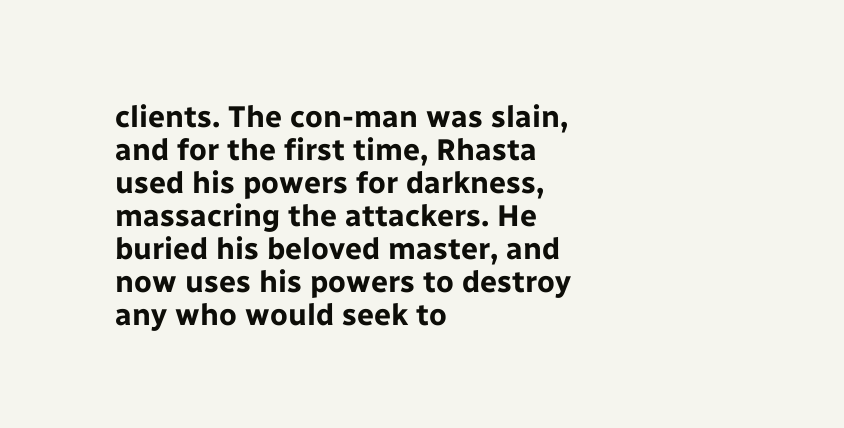clients. The con-man was slain, and for the first time, Rhasta used his powers for darkness, massacring the attackers. He buried his beloved master, and now uses his powers to destroy any who would seek to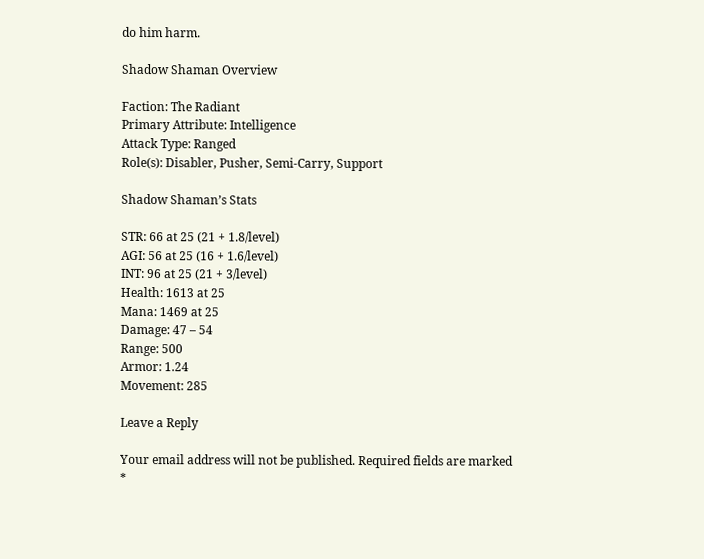do him harm.

Shadow Shaman Overview

Faction: The Radiant
Primary Attribute: Intelligence
Attack Type: Ranged
Role(s): Disabler, Pusher, Semi-Carry, Support

Shadow Shaman’s Stats

STR: 66 at 25 (21 + 1.8/level)
AGI: 56 at 25 (16 + 1.6/level)
INT: 96 at 25 (21 + 3/level)
Health: 1613 at 25
Mana: 1469 at 25
Damage: 47 – 54
Range: 500
Armor: 1.24
Movement: 285

Leave a Reply

Your email address will not be published. Required fields are marked *